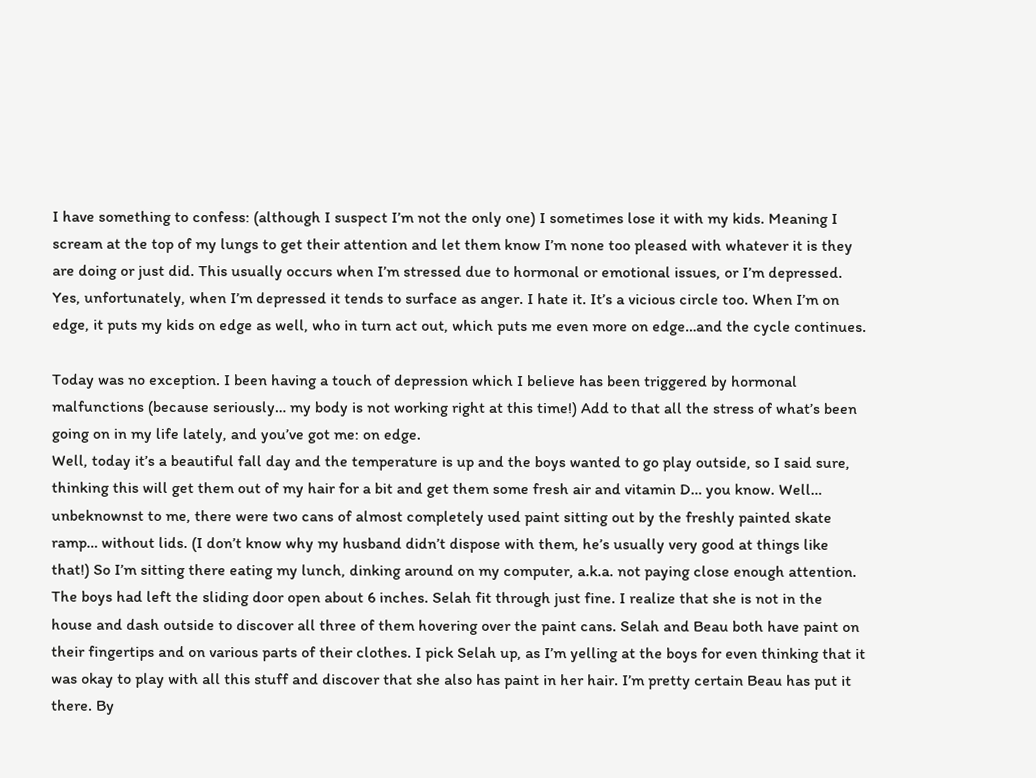I have something to confess: (although I suspect I’m not the only one) I sometimes lose it with my kids. Meaning I scream at the top of my lungs to get their attention and let them know I’m none too pleased with whatever it is they are doing or just did. This usually occurs when I’m stressed due to hormonal or emotional issues, or I’m depressed. Yes, unfortunately, when I’m depressed it tends to surface as anger. I hate it. It’s a vicious circle too. When I’m on edge, it puts my kids on edge as well, who in turn act out, which puts me even more on edge…and the cycle continues.

Today was no exception. I been having a touch of depression which I believe has been triggered by hormonal malfunctions (because seriously… my body is not working right at this time!) Add to that all the stress of what’s been going on in my life lately, and you’ve got me: on edge.
Well, today it’s a beautiful fall day and the temperature is up and the boys wanted to go play outside, so I said sure, thinking this will get them out of my hair for a bit and get them some fresh air and vitamin D… you know. Well… unbeknownst to me, there were two cans of almost completely used paint sitting out by the freshly painted skate ramp… without lids. (I don’t know why my husband didn’t dispose with them, he’s usually very good at things like that!) So I’m sitting there eating my lunch, dinking around on my computer, a.k.a. not paying close enough attention. The boys had left the sliding door open about 6 inches. Selah fit through just fine. I realize that she is not in the house and dash outside to discover all three of them hovering over the paint cans. Selah and Beau both have paint on their fingertips and on various parts of their clothes. I pick Selah up, as I’m yelling at the boys for even thinking that it was okay to play with all this stuff and discover that she also has paint in her hair. I’m pretty certain Beau has put it there. By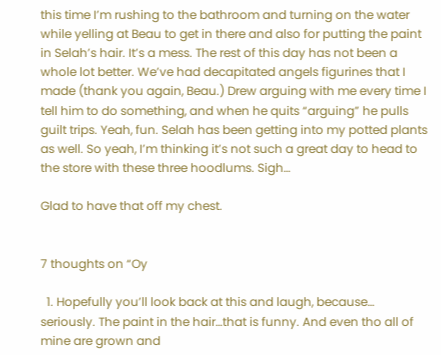this time I’m rushing to the bathroom and turning on the water while yelling at Beau to get in there and also for putting the paint in Selah’s hair. It’s a mess. The rest of this day has not been a whole lot better. We’ve had decapitated angels figurines that I made (thank you again, Beau.) Drew arguing with me every time I tell him to do something, and when he quits “arguing” he pulls guilt trips. Yeah, fun. Selah has been getting into my potted plants as well. So yeah, I’m thinking it’s not such a great day to head to the store with these three hoodlums. Sigh…

Glad to have that off my chest.


7 thoughts on “Oy

  1. Hopefully you’ll look back at this and laugh, because… seriously. The paint in the hair…that is funny. And even tho all of mine are grown and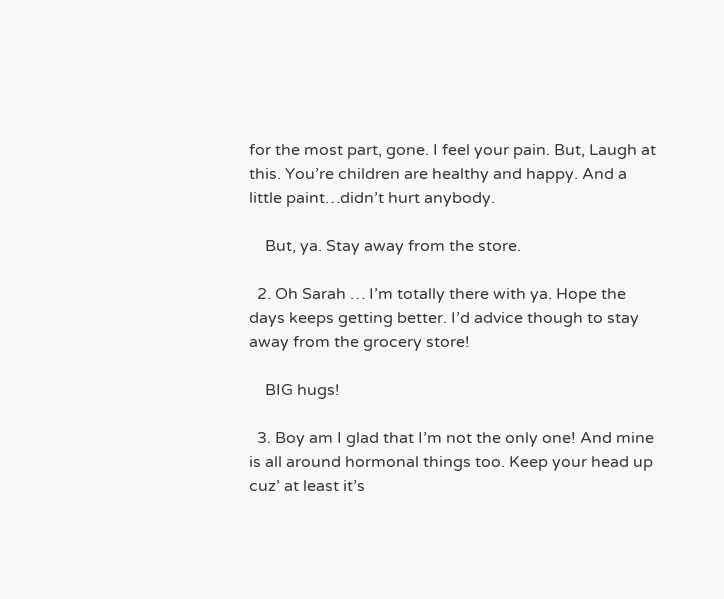for the most part, gone. I feel your pain. But, Laugh at this. You’re children are healthy and happy. And a little paint…didn’t hurt anybody.

    But, ya. Stay away from the store.

  2. Oh Sarah … I’m totally there with ya. Hope the days keeps getting better. I’d advice though to stay away from the grocery store!

    BIG hugs!

  3. Boy am I glad that I’m not the only one! And mine is all around hormonal things too. Keep your head up cuz’ at least it’s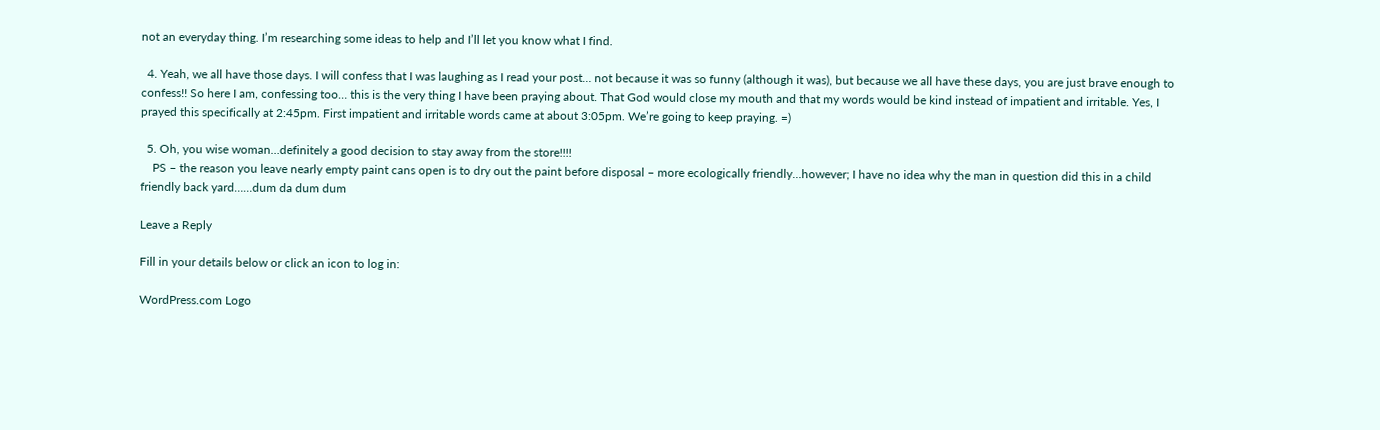not an everyday thing. I’m researching some ideas to help and I’ll let you know what I find.

  4. Yeah, we all have those days. I will confess that I was laughing as I read your post… not because it was so funny (although it was), but because we all have these days, you are just brave enough to confess!! So here I am, confessing too… this is the very thing I have been praying about. That God would close my mouth and that my words would be kind instead of impatient and irritable. Yes, I prayed this specifically at 2:45pm. First impatient and irritable words came at about 3:05pm. We’re going to keep praying. =)

  5. Oh, you wise woman…definitely a good decision to stay away from the store!!!!
    PS – the reason you leave nearly empty paint cans open is to dry out the paint before disposal – more ecologically friendly…however; I have no idea why the man in question did this in a child friendly back yard……dum da dum dum

Leave a Reply

Fill in your details below or click an icon to log in:

WordPress.com Logo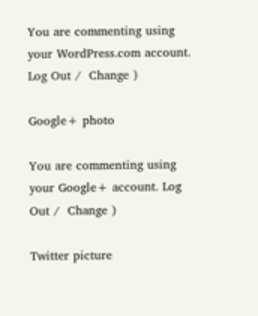You are commenting using your WordPress.com account. Log Out /  Change )

Google+ photo

You are commenting using your Google+ account. Log Out /  Change )

Twitter picture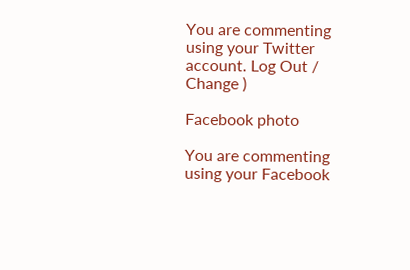You are commenting using your Twitter account. Log Out /  Change )

Facebook photo

You are commenting using your Facebook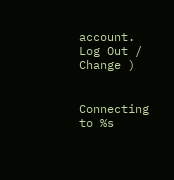account. Log Out /  Change )


Connecting to %s